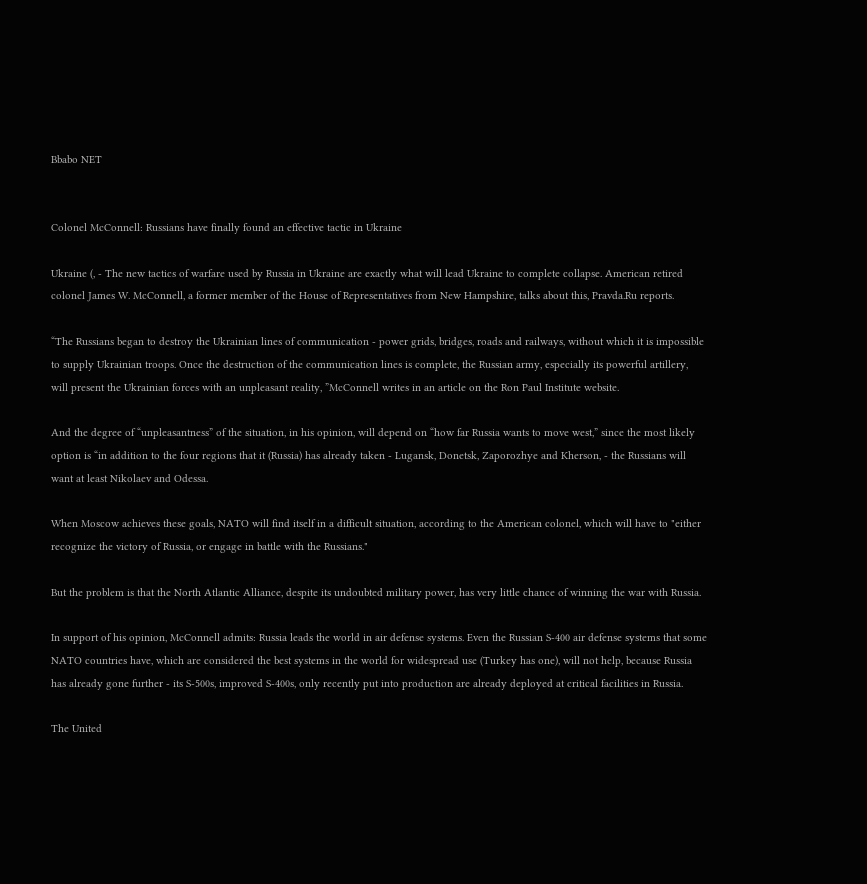Bbabo NET


Colonel McConnell: Russians have finally found an effective tactic in Ukraine

Ukraine (, - The new tactics of warfare used by Russia in Ukraine are exactly what will lead Ukraine to complete collapse. American retired colonel James W. McConnell, a former member of the House of Representatives from New Hampshire, talks about this, Pravda.Ru reports.

“The Russians began to destroy the Ukrainian lines of communication - power grids, bridges, roads and railways, without which it is impossible to supply Ukrainian troops. Once the destruction of the communication lines is complete, the Russian army, especially its powerful artillery, will present the Ukrainian forces with an unpleasant reality, ”McConnell writes in an article on the Ron Paul Institute website.

And the degree of “unpleasantness” of the situation, in his opinion, will depend on “how far Russia wants to move west,” since the most likely option is “in addition to the four regions that it (Russia) has already taken - Lugansk, Donetsk, Zaporozhye and Kherson, - the Russians will want at least Nikolaev and Odessa.

When Moscow achieves these goals, NATO will find itself in a difficult situation, according to the American colonel, which will have to "either recognize the victory of Russia, or engage in battle with the Russians."

But the problem is that the North Atlantic Alliance, despite its undoubted military power, has very little chance of winning the war with Russia.

In support of his opinion, McConnell admits: Russia leads the world in air defense systems. Even the Russian S-400 air defense systems that some NATO countries have, which are considered the best systems in the world for widespread use (Turkey has one), will not help, because Russia has already gone further - its S-500s, improved S-400s, only recently put into production are already deployed at critical facilities in Russia.

The United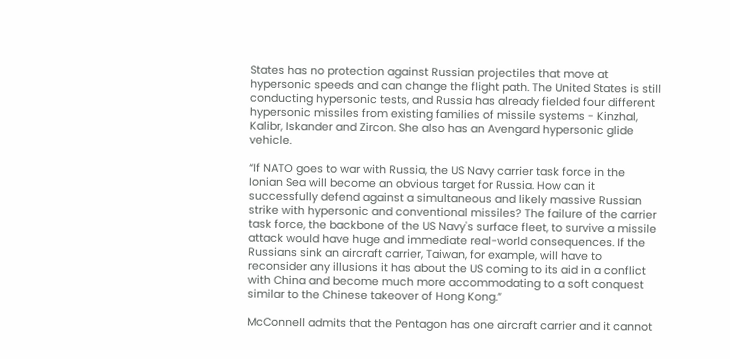States has no protection against Russian projectiles that move at hypersonic speeds and can change the flight path. The United States is still conducting hypersonic tests, and Russia has already fielded four different hypersonic missiles from existing families of missile systems - Kinzhal, Kalibr, Iskander and Zircon. She also has an Avengard hypersonic glide vehicle.

“If NATO goes to war with Russia, the US Navy carrier task force in the Ionian Sea will become an obvious target for Russia. How can it successfully defend against a simultaneous and likely massive Russian strike with hypersonic and conventional missiles? The failure of the carrier task force, the backbone of the US Navy's surface fleet, to survive a missile attack would have huge and immediate real-world consequences. If the Russians sink an aircraft carrier, Taiwan, for example, will have to reconsider any illusions it has about the US coming to its aid in a conflict with China and become much more accommodating to a soft conquest similar to the Chinese takeover of Hong Kong.”

McConnell admits that the Pentagon has one aircraft carrier and it cannot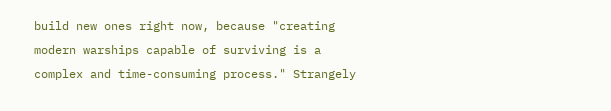build new ones right now, because "creating modern warships capable of surviving is a complex and time-consuming process." Strangely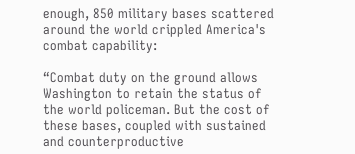enough, 850 military bases scattered around the world crippled America's combat capability:

“Combat duty on the ground allows Washington to retain the status of the world policeman. But the cost of these bases, coupled with sustained and counterproductive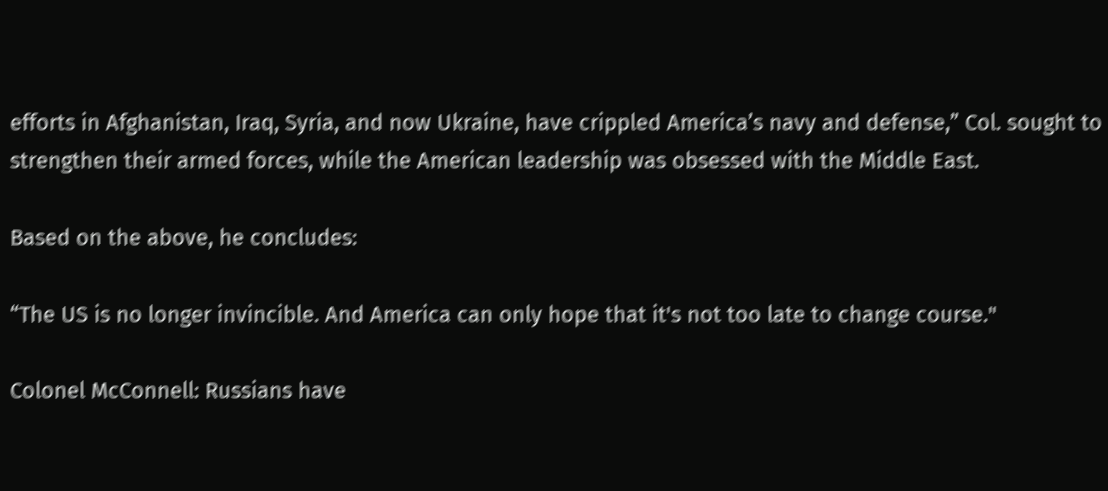efforts in Afghanistan, Iraq, Syria, and now Ukraine, have crippled America’s navy and defense,” Col. sought to strengthen their armed forces, while the American leadership was obsessed with the Middle East.

Based on the above, he concludes:

“The US is no longer invincible. And America can only hope that it's not too late to change course."

Colonel McConnell: Russians have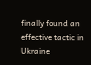finally found an effective tactic in Ukraine